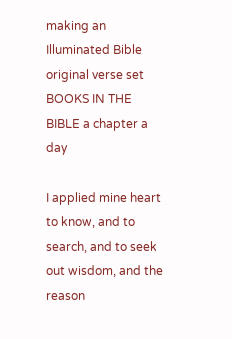making an Illuminated Bible original verse set
BOOKS IN THE BIBLE a chapter a day

I applied mine heart to know, and to search, and to seek out wisdom, and the reason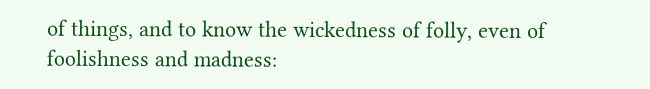of things, and to know the wickedness of folly, even of foolishness and madness: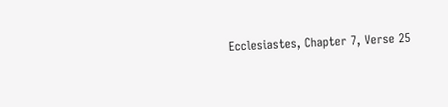Ecclesiastes, Chapter 7, Verse 25